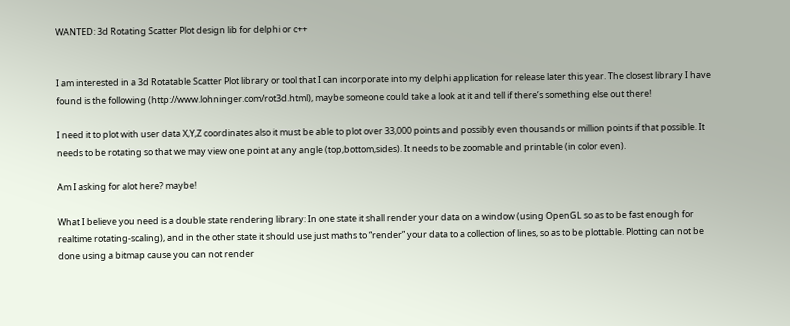WANTED: 3d Rotating Scatter Plot design lib for delphi or c++


I am interested in a 3d Rotatable Scatter Plot library or tool that I can incorporate into my delphi application for release later this year. The closest library I have found is the following (http://www.lohninger.com/rot3d.html), maybe someone could take a look at it and tell if there’s something else out there!

I need it to plot with user data X,Y,Z coordinates also it must be able to plot over 33,000 points and possibly even thousands or million points if that possible. It needs to be rotating so that we may view one point at any angle (top,bottom,sides). It needs to be zoomable and printable (in color even).

Am I asking for alot here? maybe!

What I believe you need is a double state rendering library: In one state it shall render your data on a window (using OpenGL so as to be fast enough for realtime rotating-scaling), and in the other state it should use just maths to “render” your data to a collection of lines, so as to be plottable. Plotting can not be done using a bitmap cause you can not render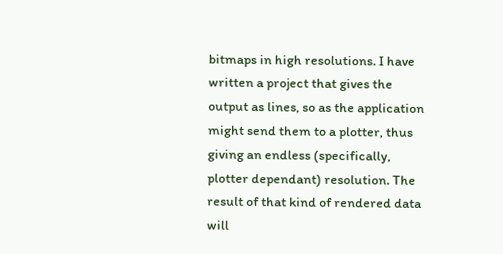bitmaps in high resolutions. I have written a project that gives the output as lines, so as the application might send them to a plotter, thus giving an endless (specifically, plotter dependant) resolution. The result of that kind of rendered data will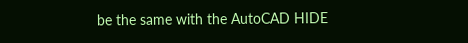be the same with the AutoCAD HIDE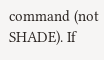command (not SHADE). If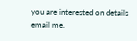you are interested on details email me.